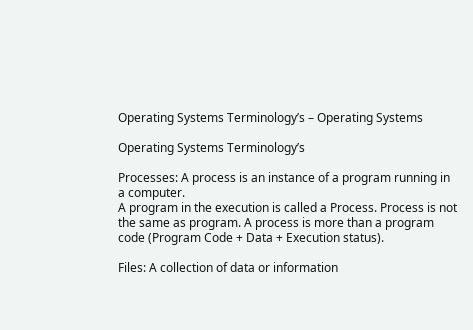Operating Systems Terminology’s – Operating Systems

Operating Systems Terminology’s

Processes: A process is an instance of a program running in a computer.
A program in the execution is called a Process. Process is not the same as program. A process is more than a program code (Program Code + Data + Execution status).

Files: A collection of data or information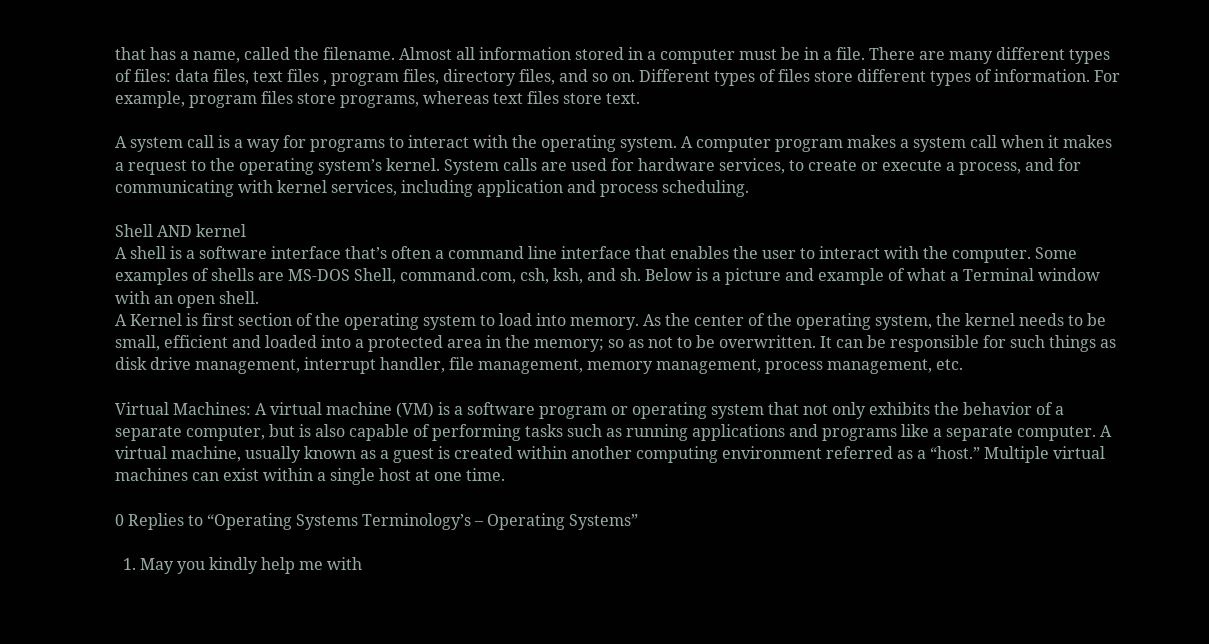that has a name, called the filename. Almost all information stored in a computer must be in a file. There are many different types of files: data files, text files , program files, directory files, and so on. Different types of files store different types of information. For example, program files store programs, whereas text files store text.

A system call is a way for programs to interact with the operating system. A computer program makes a system call when it makes a request to the operating system’s kernel. System calls are used for hardware services, to create or execute a process, and for communicating with kernel services, including application and process scheduling.

Shell AND kernel
A shell is a software interface that’s often a command line interface that enables the user to interact with the computer. Some examples of shells are MS-DOS Shell, command.com, csh, ksh, and sh. Below is a picture and example of what a Terminal window with an open shell.
A Kernel is first section of the operating system to load into memory. As the center of the operating system, the kernel needs to be small, efficient and loaded into a protected area in the memory; so as not to be overwritten. It can be responsible for such things as disk drive management, interrupt handler, file management, memory management, process management, etc.

Virtual Machines: A virtual machine (VM) is a software program or operating system that not only exhibits the behavior of a separate computer, but is also capable of performing tasks such as running applications and programs like a separate computer. A virtual machine, usually known as a guest is created within another computing environment referred as a “host.” Multiple virtual machines can exist within a single host at one time.

0 Replies to “Operating Systems Terminology’s – Operating Systems”

  1. May you kindly help me with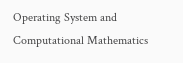Operating System and Computational Mathematics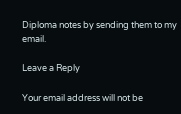Diploma notes by sending them to my email.

Leave a Reply

Your email address will not be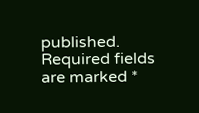published. Required fields are marked *